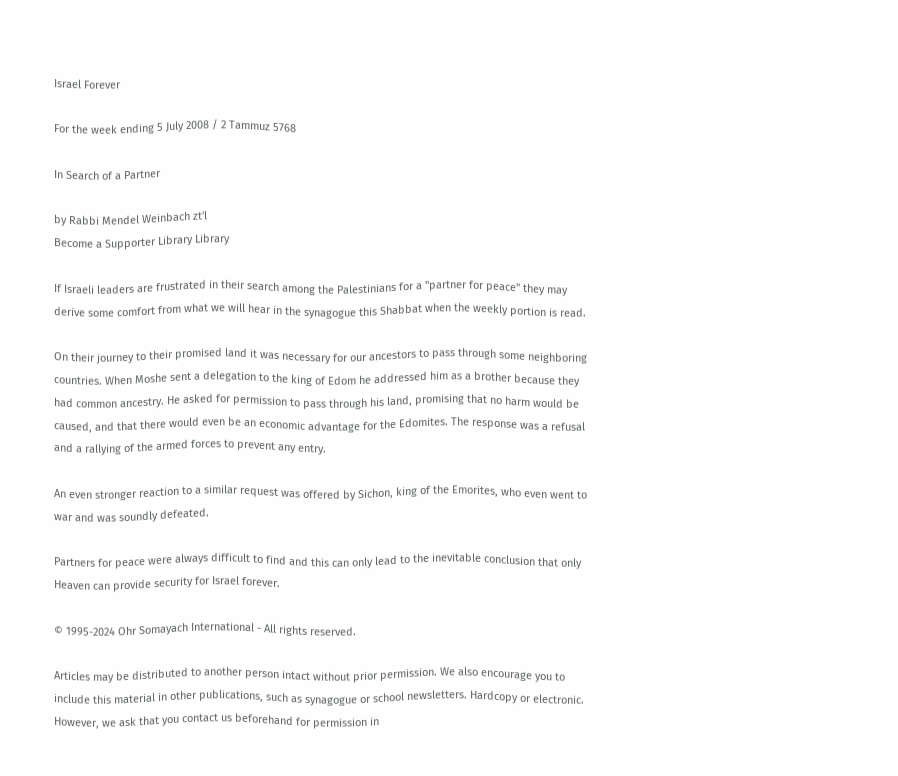Israel Forever

For the week ending 5 July 2008 / 2 Tammuz 5768

In Search of a Partner

by Rabbi Mendel Weinbach zt'l
Become a Supporter Library Library

If Israeli leaders are frustrated in their search among the Palestinians for a "partner for peace" they may derive some comfort from what we will hear in the synagogue this Shabbat when the weekly portion is read.

On their journey to their promised land it was necessary for our ancestors to pass through some neighboring countries. When Moshe sent a delegation to the king of Edom he addressed him as a brother because they had common ancestry. He asked for permission to pass through his land, promising that no harm would be caused, and that there would even be an economic advantage for the Edomites. The response was a refusal and a rallying of the armed forces to prevent any entry.

An even stronger reaction to a similar request was offered by Sichon, king of the Emorites, who even went to war and was soundly defeated.

Partners for peace were always difficult to find and this can only lead to the inevitable conclusion that only Heaven can provide security for Israel forever.

© 1995-2024 Ohr Somayach International - All rights reserved.

Articles may be distributed to another person intact without prior permission. We also encourage you to include this material in other publications, such as synagogue or school newsletters. Hardcopy or electronic. However, we ask that you contact us beforehand for permission in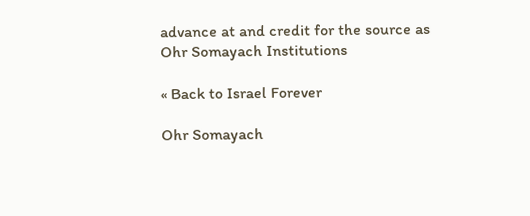advance at and credit for the source as Ohr Somayach Institutions

« Back to Israel Forever

Ohr Somayach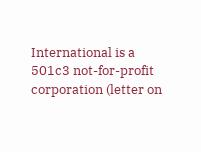International is a 501c3 not-for-profit corporation (letter on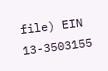file) EIN 13-3503155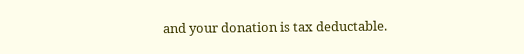and your donation is tax deductable.